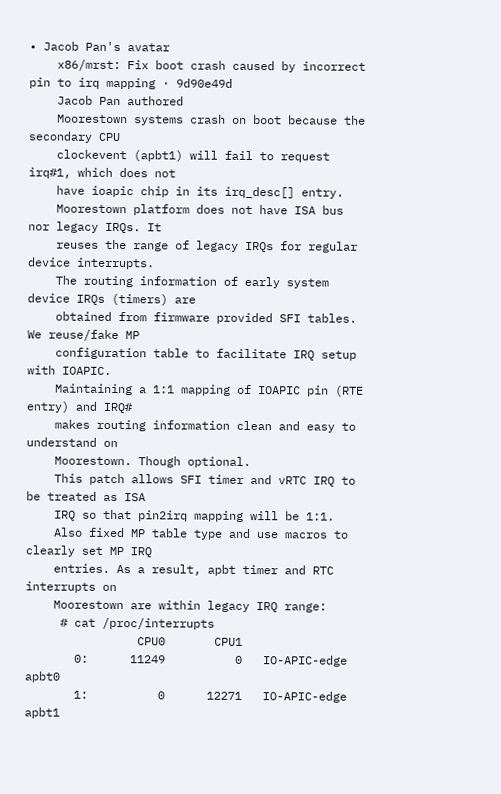• Jacob Pan's avatar
    x86/mrst: Fix boot crash caused by incorrect pin to irq mapping · 9d90e49d
    Jacob Pan authored
    Moorestown systems crash on boot because the secondary CPU
    clockevent (apbt1) will fail to request irq#1, which does not
    have ioapic chip in its irq_desc[] entry.
    Moorestown platform does not have ISA bus nor legacy IRQs. It
    reuses the range of legacy IRQs for regular device interrupts.
    The routing information of early system device IRQs (timers) are
    obtained from firmware provided SFI tables. We reuse/fake MP
    configuration table to facilitate IRQ setup with IOAPIC.
    Maintaining a 1:1 mapping of IOAPIC pin (RTE entry) and IRQ#
    makes routing information clean and easy to understand on
    Moorestown. Though optional.
    This patch allows SFI timer and vRTC IRQ to be treated as ISA
    IRQ so that pin2irq mapping will be 1:1.
    Also fixed MP table type and use macros to clearly set MP IRQ
    entries. As a result, apbt timer and RTC interrupts on
    Moorestown are within legacy IRQ range:
     # cat /proc/interrupts
                CPU0       CPU1
       0:      11249          0   IO-APIC-edge      apbt0
       1:          0      12271   IO-APIC-edge      apbt1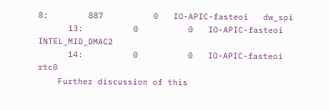8:        887          0   IO-APIC-fasteoi   dw_spi
      13:          0          0   IO-APIC-fasteoi   INTEL_MID_DMAC2
      14:          0          0   IO-APIC-fasteoi   rtc0
    Further discussion of this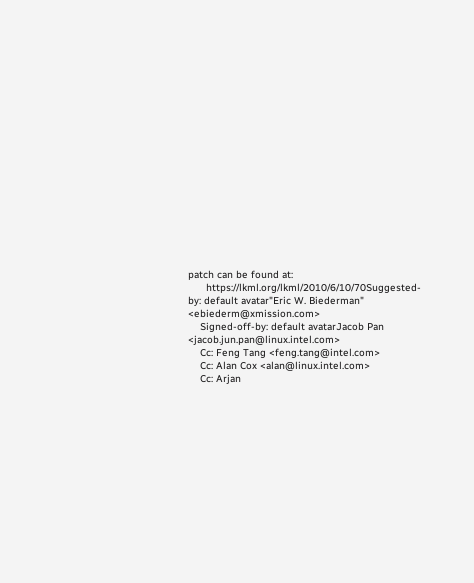patch can be found at:
      https://lkml.org/lkml/2010/6/10/70Suggested-by: default avatar"Eric W. Biederman" <ebiederm@xmission.com>
    Signed-off-by: default avatarJacob Pan <jacob.jun.pan@linux.intel.com>
    Cc: Feng Tang <feng.tang@intel.com>
    Cc: Alan Cox <alan@linux.intel.com>
    Cc: Arjan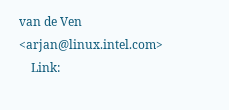van de Ven <arjan@linux.intel.com>
    Link: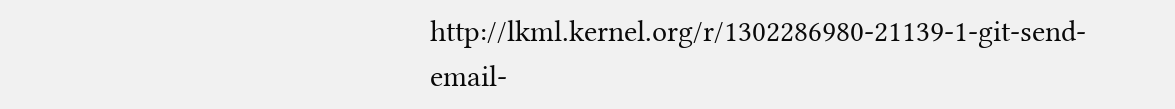http://lkml.kernel.org/r/1302286980-21139-1-git-send-email-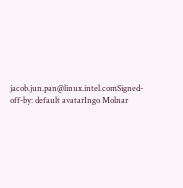jacob.jun.pan@linux.intel.comSigned-off-by: default avatarIngo Molnar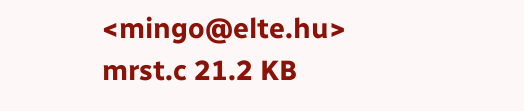<mingo@elte.hu>
mrst.c 21.2 KB